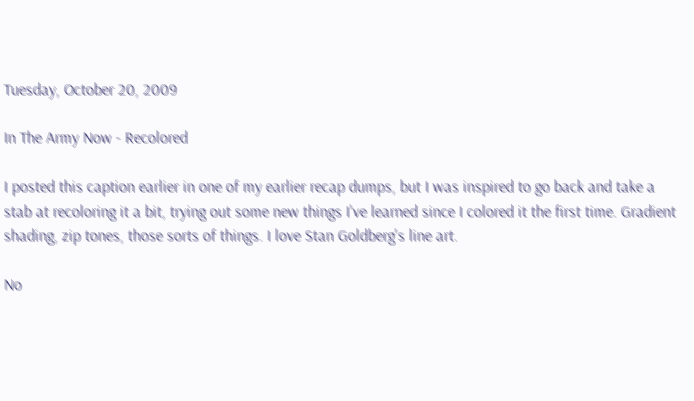Tuesday, October 20, 2009

In The Army Now - Recolored

I posted this caption earlier in one of my earlier recap dumps, but I was inspired to go back and take a stab at recoloring it a bit, trying out some new things I've learned since I colored it the first time. Gradient shading, zip tones, those sorts of things. I love Stan Goldberg's line art.

No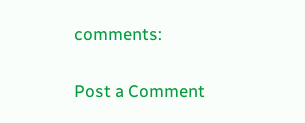comments:

Post a Comment